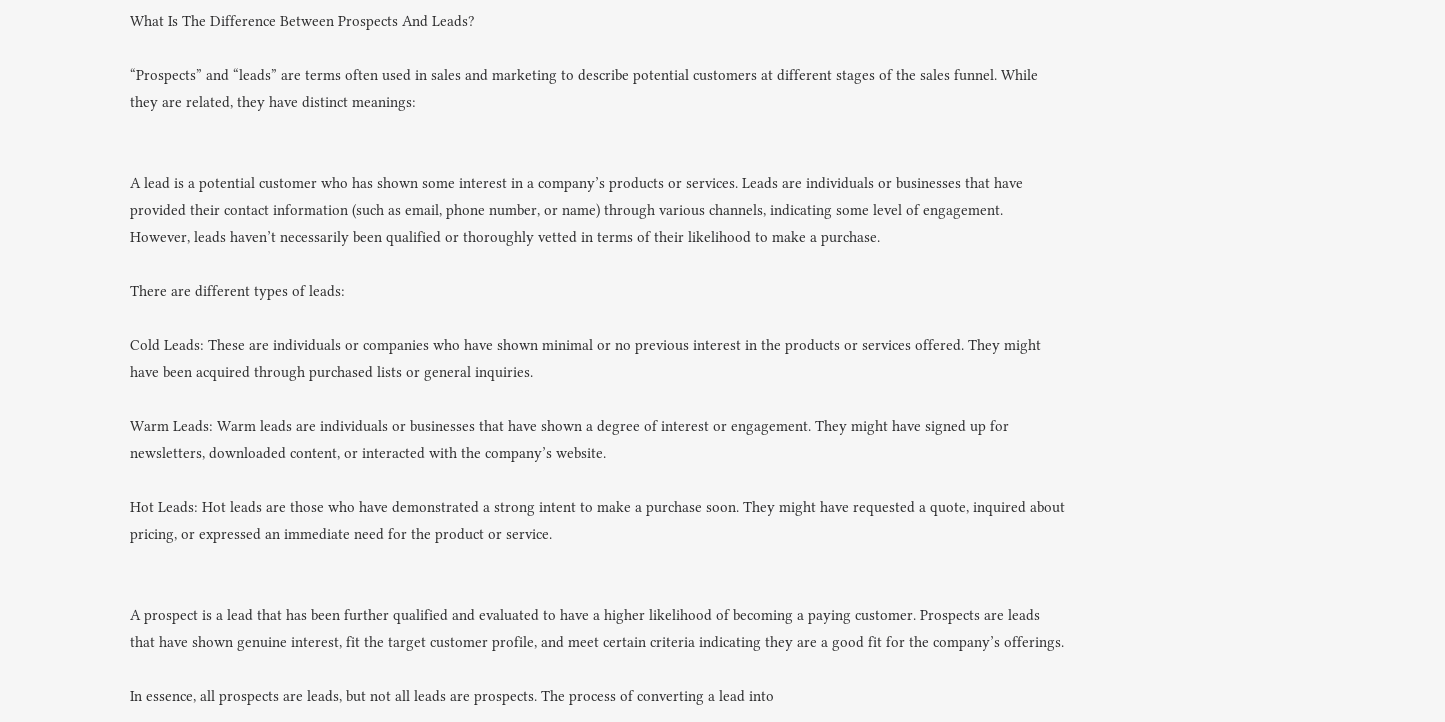What Is The Difference Between Prospects And Leads?

“Prospects” and “leads” are terms often used in sales and marketing to describe potential customers at different stages of the sales funnel. While they are related, they have distinct meanings:


A lead is a potential customer who has shown some interest in a company’s products or services. Leads are individuals or businesses that have provided their contact information (such as email, phone number, or name) through various channels, indicating some level of engagement. However, leads haven’t necessarily been qualified or thoroughly vetted in terms of their likelihood to make a purchase.

There are different types of leads:

Cold Leads: These are individuals or companies who have shown minimal or no previous interest in the products or services offered. They might have been acquired through purchased lists or general inquiries.

Warm Leads: Warm leads are individuals or businesses that have shown a degree of interest or engagement. They might have signed up for newsletters, downloaded content, or interacted with the company’s website.

Hot Leads: Hot leads are those who have demonstrated a strong intent to make a purchase soon. They might have requested a quote, inquired about pricing, or expressed an immediate need for the product or service.


A prospect is a lead that has been further qualified and evaluated to have a higher likelihood of becoming a paying customer. Prospects are leads that have shown genuine interest, fit the target customer profile, and meet certain criteria indicating they are a good fit for the company’s offerings.

In essence, all prospects are leads, but not all leads are prospects. The process of converting a lead into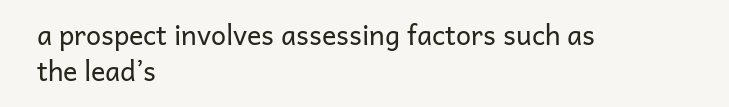a prospect involves assessing factors such as the lead’s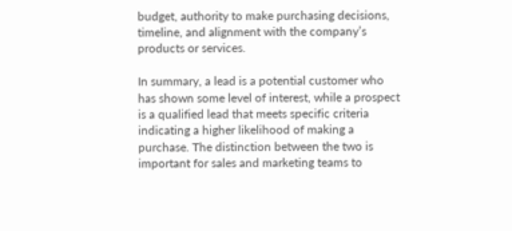budget, authority to make purchasing decisions, timeline, and alignment with the company’s products or services.

In summary, a lead is a potential customer who has shown some level of interest, while a prospect is a qualified lead that meets specific criteria indicating a higher likelihood of making a purchase. The distinction between the two is important for sales and marketing teams to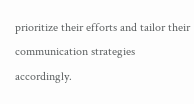prioritize their efforts and tailor their communication strategies accordingly.